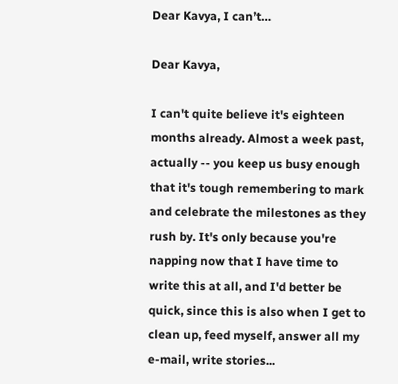Dear Kavya, I can’t…

Dear Kavya,

I can't quite believe it's eighteen months already. Almost a week past, actually -- you keep us busy enough that it's tough remembering to mark and celebrate the milestones as they rush by. It's only because you're napping now that I have time to write this at all, and I'd better be quick, since this is also when I get to clean up, feed myself, answer all my e-mail, write stories...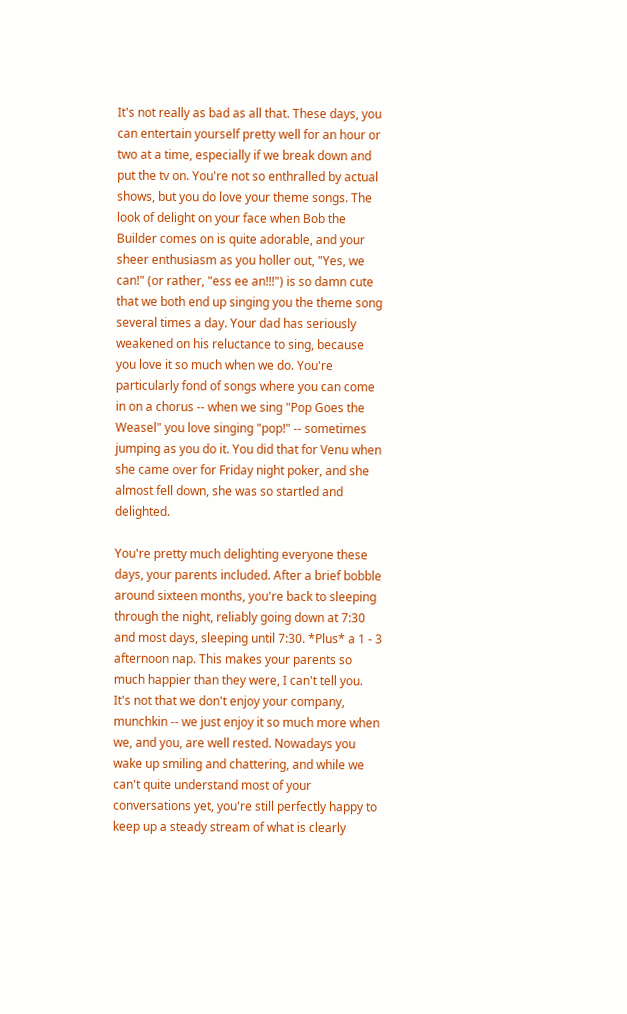It's not really as bad as all that. These days, you can entertain yourself pretty well for an hour or two at a time, especially if we break down and put the tv on. You're not so enthralled by actual shows, but you do love your theme songs. The look of delight on your face when Bob the Builder comes on is quite adorable, and your sheer enthusiasm as you holler out, "Yes, we can!" (or rather, "ess ee an!!!") is so damn cute that we both end up singing you the theme song several times a day. Your dad has seriously weakened on his reluctance to sing, because you love it so much when we do. You're particularly fond of songs where you can come in on a chorus -- when we sing "Pop Goes the Weasel" you love singing "pop!" -- sometimes jumping as you do it. You did that for Venu when she came over for Friday night poker, and she almost fell down, she was so startled and delighted.

You're pretty much delighting everyone these days, your parents included. After a brief bobble around sixteen months, you're back to sleeping through the night, reliably going down at 7:30 and most days, sleeping until 7:30. *Plus* a 1 - 3 afternoon nap. This makes your parents so much happier than they were, I can't tell you. It's not that we don't enjoy your company, munchkin -- we just enjoy it so much more when we, and you, are well rested. Nowadays you wake up smiling and chattering, and while we can't quite understand most of your conversations yet, you're still perfectly happy to keep up a steady stream of what is clearly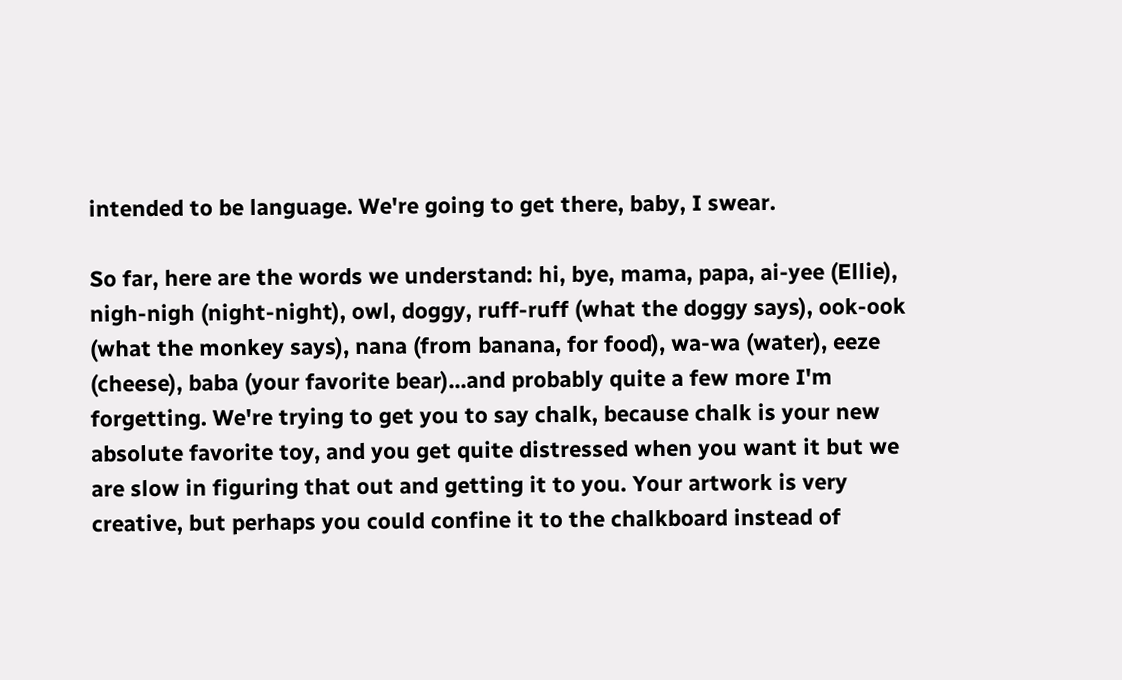intended to be language. We're going to get there, baby, I swear.

So far, here are the words we understand: hi, bye, mama, papa, ai-yee (Ellie), nigh-nigh (night-night), owl, doggy, ruff-ruff (what the doggy says), ook-ook (what the monkey says), nana (from banana, for food), wa-wa (water), eeze (cheese), baba (your favorite bear)...and probably quite a few more I'm forgetting. We're trying to get you to say chalk, because chalk is your new absolute favorite toy, and you get quite distressed when you want it but we are slow in figuring that out and getting it to you. Your artwork is very creative, but perhaps you could confine it to the chalkboard instead of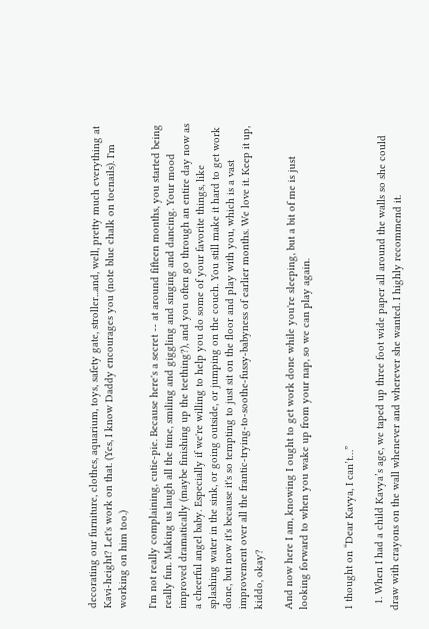decorating our furniture, clothes, aquarium, toys, safety gate, stroller...and, well, pretty much everything at Kavi-height? Let's work on that. (Yes, I know Daddy encourages you (note blue chalk on toenails). I'm working on him too.)

I'm not really complaining, cutie-pie. Because here's a secret -- at around fifteen months, you started being really fun. Making us laugh all the time, smiling and giggling and singing and dancing. Your mood improved dramatically (maybe finishing up the teething?), and you often go through an entire day now as a cheerful angel baby. Especially if we're willing to help you do some of your favorite things, like splashing water in the sink, or going outside, or jumping on the couch. You still make it hard to get work done, but now it's because it's so tempting to just sit on the floor and play with you, which is a vast improvement over all the frantic-trying-to-soothe-fussy-babyness of earlier months. We love it. Keep it up, kiddo, okay?

And now here I am, knowing I ought to get work done while you're sleeping, but a bit of me is just looking forward to when you wake up from your nap, so we can play again.


1 thought on “Dear Kavya, I can’t…”

  1. When I had a child Kavya’s age, we taped up three foot wide paper all around the walls so she could draw with crayons on the wall whenever and wherever she wanted. I highly recommend it.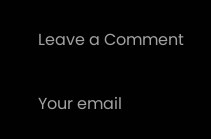Leave a Comment

Your email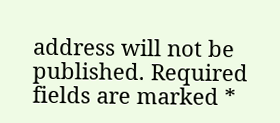address will not be published. Required fields are marked *